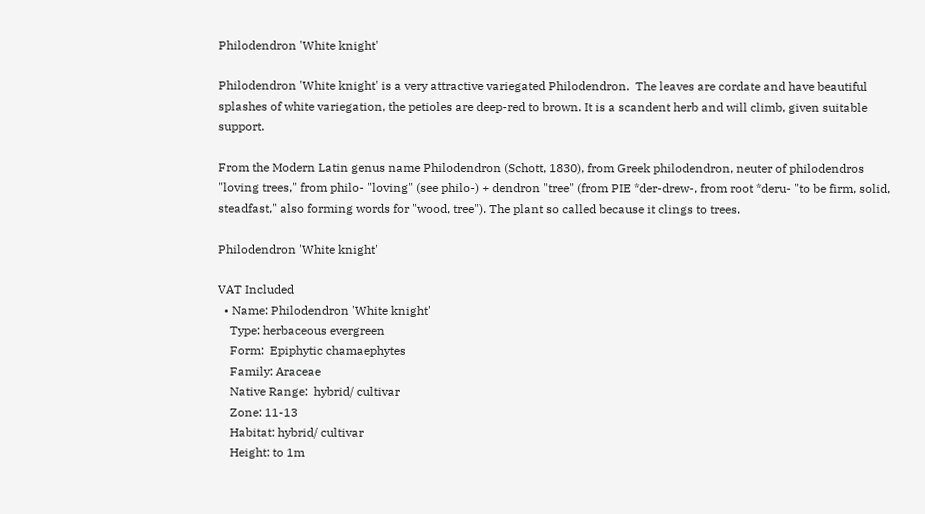Philodendron 'White knight'

Philodendron 'White knight' is a very attractive variegated Philodendron.  The leaves are cordate and have beautiful splashes of white variegation, the petioles are deep-red to brown. It is a scandent herb and will climb, given suitable support.

From the Modern Latin genus name Philodendron (Schott, 1830), from Greek philodendron, neuter of philodendros "loving trees," from philo- "loving" (see philo-) + dendron "tree" (from PIE *der-drew-, from root *deru- "to be firm, solid, steadfast," also forming words for "wood, tree"). The plant so called because it clings to trees.

Philodendron 'White knight'

VAT Included
  • Name: Philodendron 'White knight'
    Type: herbaceous evergreen
    Form:  Epiphytic chamaephytes
    Family: Araceae
    Native Range:  hybrid/ cultivar
    Zone: 11-13
    Habitat: hybrid/ cultivar
    Height: to 1m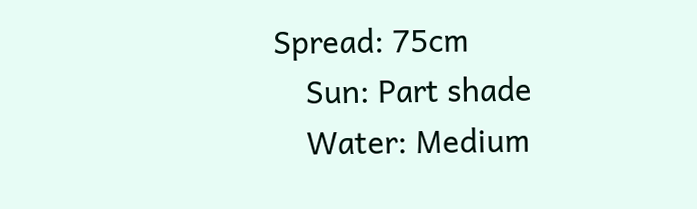Spread: 75cm
    Sun: Part shade
    Water: Medium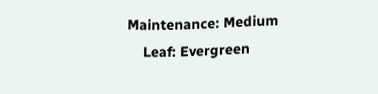Maintenance: Medium
    Leaf: Evergreen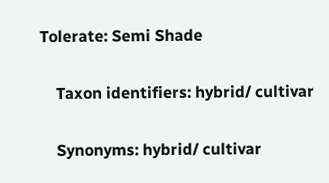Tolerate: Semi Shade

    Taxon identifiers: hybrid/ cultivar

    Synonyms: hybrid/ cultivar